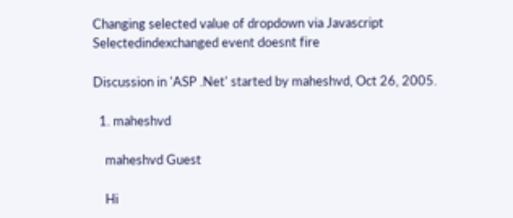Changing selected value of dropdown via Javascript Selectedindexchanged event doesnt fire

Discussion in 'ASP .Net' started by maheshvd, Oct 26, 2005.

  1. maheshvd

    maheshvd Guest

    Hi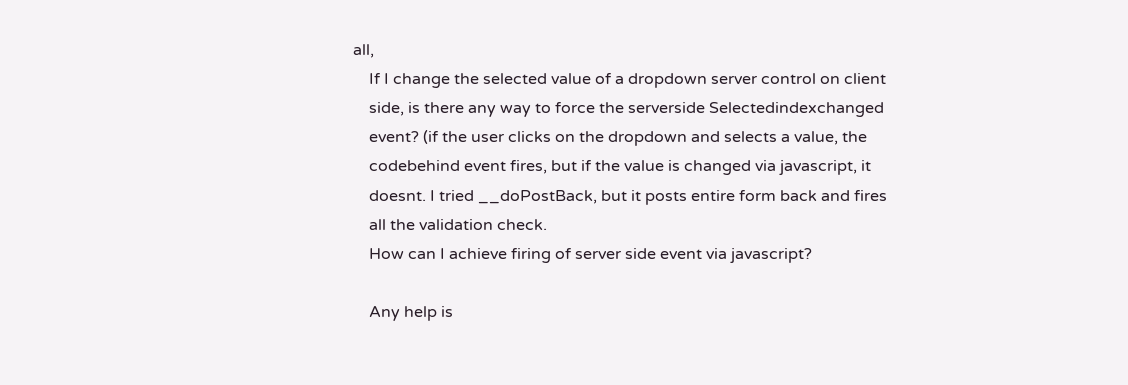all,
    If I change the selected value of a dropdown server control on client
    side, is there any way to force the serverside Selectedindexchanged
    event? (if the user clicks on the dropdown and selects a value, the
    codebehind event fires, but if the value is changed via javascript, it
    doesnt. I tried __doPostBack, but it posts entire form back and fires
    all the validation check.
    How can I achieve firing of server side event via javascript?

    Any help is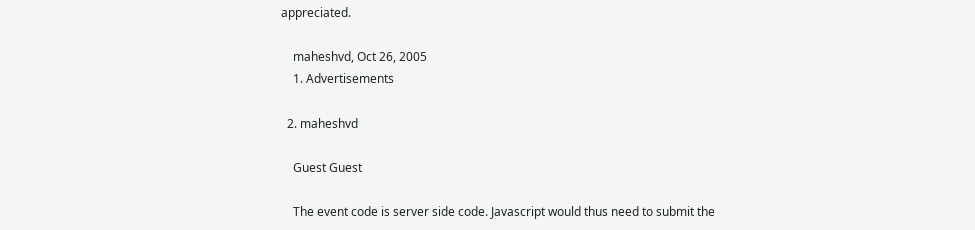appreciated.

    maheshvd, Oct 26, 2005
    1. Advertisements

  2. maheshvd

    Guest Guest

    The event code is server side code. Javascript would thus need to submit the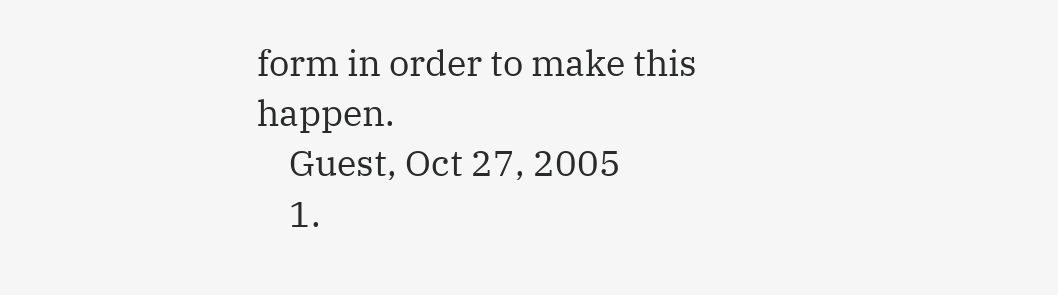form in order to make this happen.
    Guest, Oct 27, 2005
    1.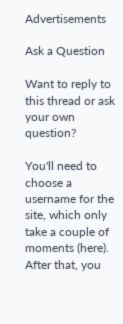Advertisements

Ask a Question

Want to reply to this thread or ask your own question?

You'll need to choose a username for the site, which only take a couple of moments (here). After that, you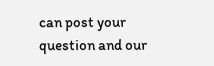can post your question and our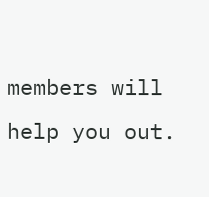members will help you out.